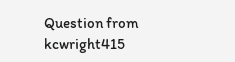Question from kcwright415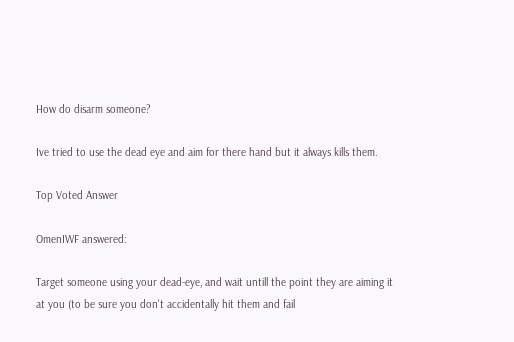How do disarm someone?

Ive tried to use the dead eye and aim for there hand but it always kills them.

Top Voted Answer

OmenIWF answered:

Target someone using your dead-eye, and wait untill the point they are aiming it at you (to be sure you don't accidentally hit them and fail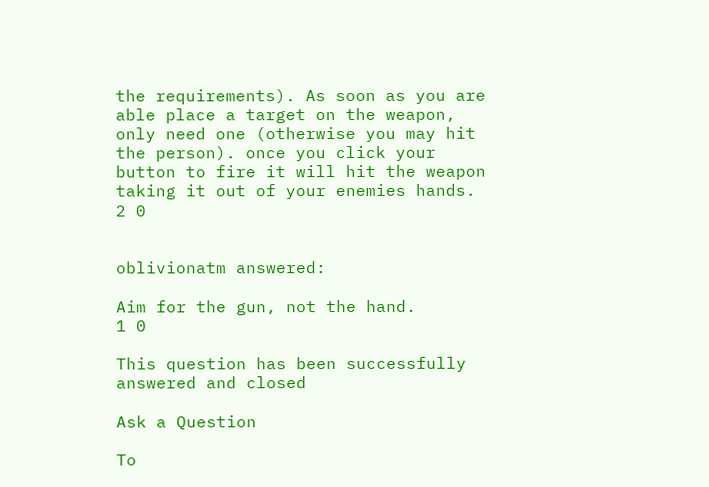the requirements). As soon as you are able place a target on the weapon, only need one (otherwise you may hit the person). once you click your button to fire it will hit the weapon taking it out of your enemies hands.
2 0


oblivionatm answered:

Aim for the gun, not the hand.
1 0

This question has been successfully answered and closed

Ask a Question

To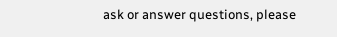ask or answer questions, please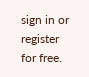sign in or register for free.